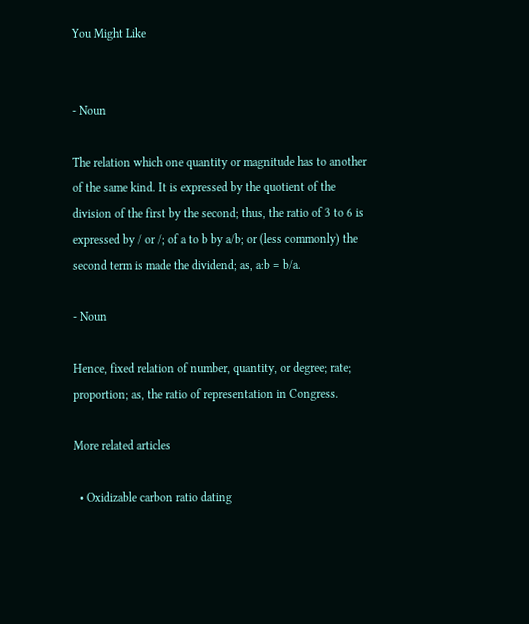You Might Like


- Noun

The relation which one quantity or magnitude has to another of the same kind. It is expressed by the quotient of the division of the first by the second; thus, the ratio of 3 to 6 is expressed by / or /; of a to b by a/b; or (less commonly) the second term is made the dividend; as, a:b = b/a.

- Noun

Hence, fixed relation of number, quantity, or degree; rate; proportion; as, the ratio of representation in Congress.

More related articles

  • Oxidizable carbon ratio dating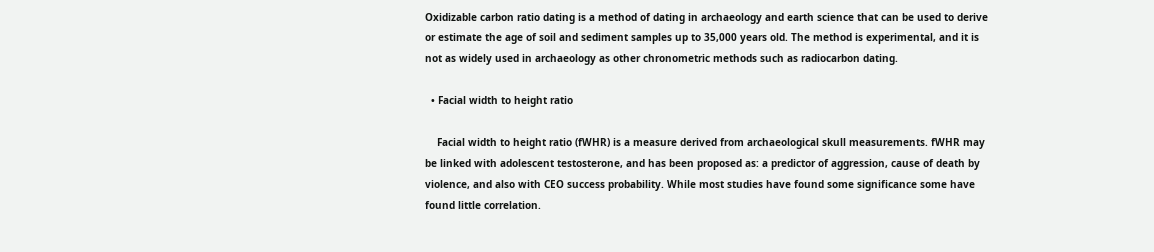Oxidizable carbon ratio dating is a method of dating in archaeology and earth science that can be used to derive or estimate the age of soil and sediment samples up to 35,000 years old. The method is experimental, and it is not as widely used in archaeology as other chronometric methods such as radiocarbon dating.

  • Facial width to height ratio

    Facial width to height ratio (fWHR) is a measure derived from archaeological skull measurements. fWHR may be linked with adolescent testosterone, and has been proposed as: a predictor of aggression, cause of death by violence, and also with CEO success probability. While most studies have found some significance some have found little correlation.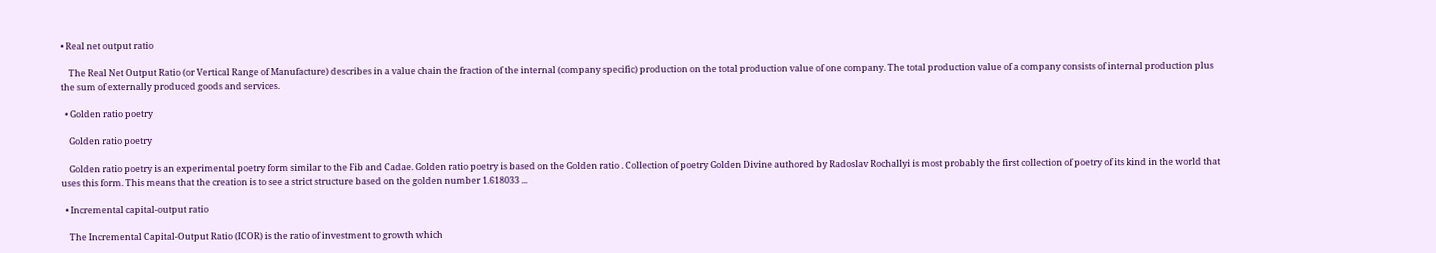• Real net output ratio

    The Real Net Output Ratio (or Vertical Range of Manufacture) describes in a value chain the fraction of the internal (company specific) production on the total production value of one company. The total production value of a company consists of internal production plus the sum of externally produced goods and services.

  • Golden ratio poetry

    Golden ratio poetry

    Golden ratio poetry is an experimental poetry form similar to the Fib and Cadae. Golden ratio poetry is based on the Golden ratio . Collection of poetry Golden Divine authored by Radoslav Rochallyi is most probably the first collection of poetry of its kind in the world that uses this form. This means that the creation is to see a strict structure based on the golden number 1.618033 ...

  • Incremental capital-output ratio

    The Incremental Capital-Output Ratio (ICOR) is the ratio of investment to growth which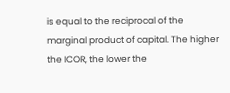is equal to the reciprocal of the marginal product of capital. The higher the ICOR, the lower the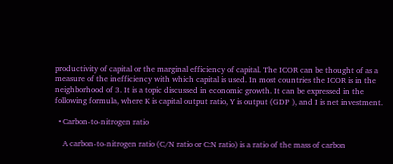productivity of capital or the marginal efficiency of capital. The ICOR can be thought of as a measure of the inefficiency with which capital is used. In most countries the ICOR is in the neighborhood of 3. It is a topic discussed in economic growth. It can be expressed in the following formula, where K is capital output ratio, Y is output (GDP ), and I is net investment.

  • Carbon-to-nitrogen ratio

    A carbon-to-nitrogen ratio (C/N ratio or C:N ratio) is a ratio of the mass of carbon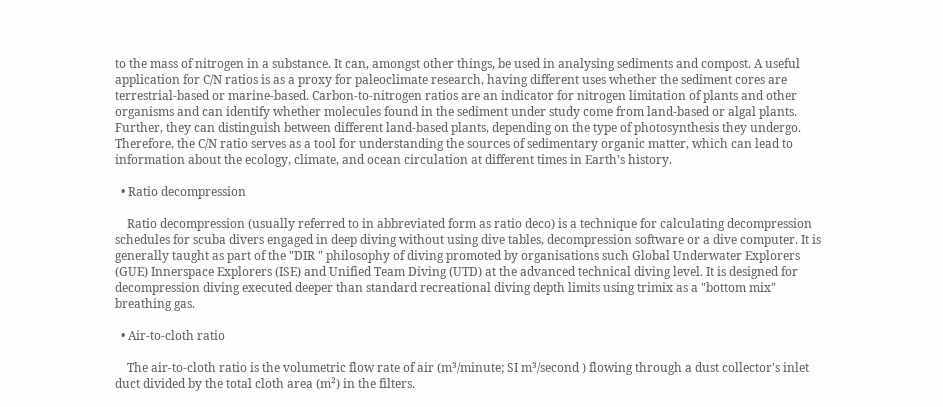to the mass of nitrogen in a substance. It can, amongst other things, be used in analysing sediments and compost. A useful application for C/N ratios is as a proxy for paleoclimate research, having different uses whether the sediment cores are terrestrial-based or marine-based. Carbon-to-nitrogen ratios are an indicator for nitrogen limitation of plants and other organisms and can identify whether molecules found in the sediment under study come from land-based or algal plants. Further, they can distinguish between different land-based plants, depending on the type of photosynthesis they undergo. Therefore, the C/N ratio serves as a tool for understanding the sources of sedimentary organic matter, which can lead to information about the ecology, climate, and ocean circulation at different times in Earth’s history.

  • Ratio decompression

    Ratio decompression (usually referred to in abbreviated form as ratio deco) is a technique for calculating decompression schedules for scuba divers engaged in deep diving without using dive tables, decompression software or a dive computer. It is generally taught as part of the "DIR " philosophy of diving promoted by organisations such Global Underwater Explorers (GUE) Innerspace Explorers (ISE) and Unified Team Diving (UTD) at the advanced technical diving level. It is designed for decompression diving executed deeper than standard recreational diving depth limits using trimix as a "bottom mix" breathing gas.

  • Air-to-cloth ratio

    The air-to-cloth ratio is the volumetric flow rate of air (m³/minute; SI m³/second ) flowing through a dust collector's inlet duct divided by the total cloth area (m²) in the filters.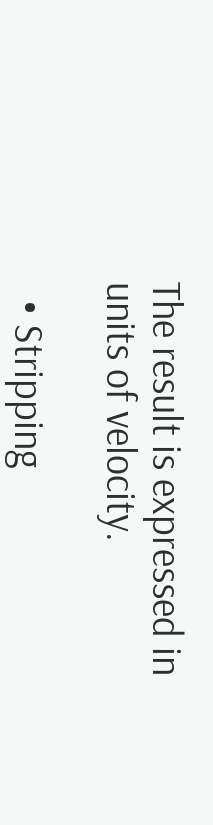The result is expressed in units of velocity.

  • Stripping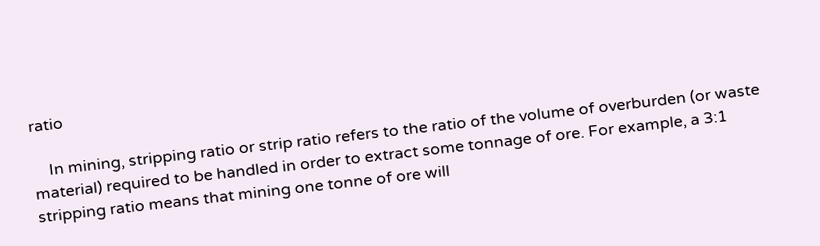ratio

    In mining, stripping ratio or strip ratio refers to the ratio of the volume of overburden (or waste material) required to be handled in order to extract some tonnage of ore. For example, a 3:1 stripping ratio means that mining one tonne of ore will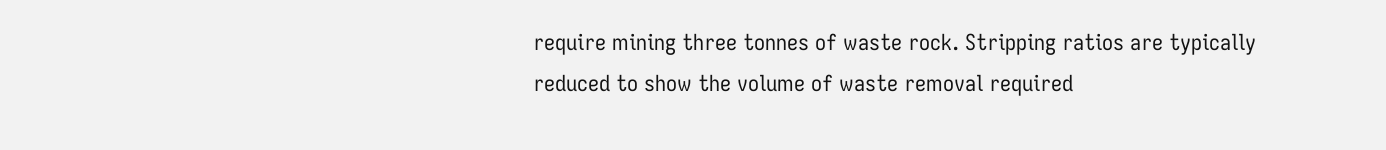require mining three tonnes of waste rock. Stripping ratios are typically reduced to show the volume of waste removal required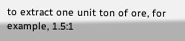to extract one unit ton of ore, for example, 1.5:1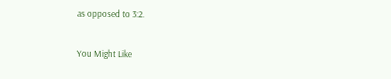as opposed to 3:2.

You Might Like